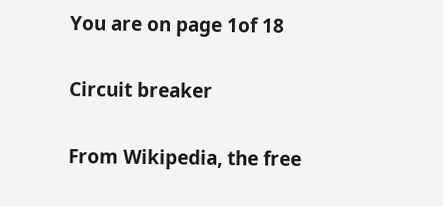You are on page 1of 18

Circuit breaker

From Wikipedia, the free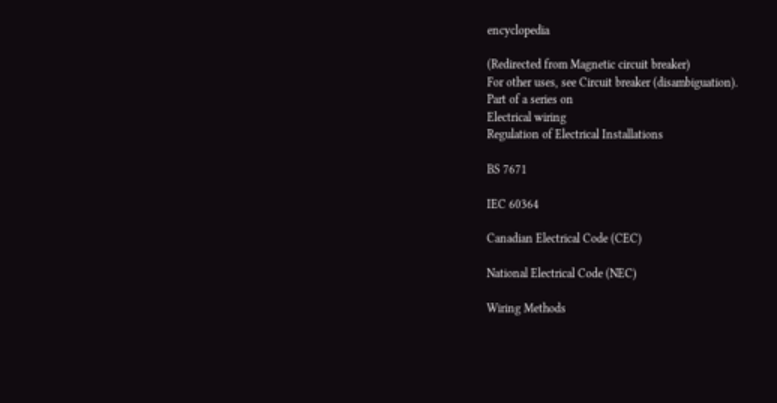encyclopedia

(Redirected from Magnetic circuit breaker)
For other uses, see Circuit breaker (disambiguation).
Part of a series on
Electrical wiring
Regulation of Electrical Installations

BS 7671

IEC 60364

Canadian Electrical Code (CEC)

National Electrical Code (NEC)

Wiring Methods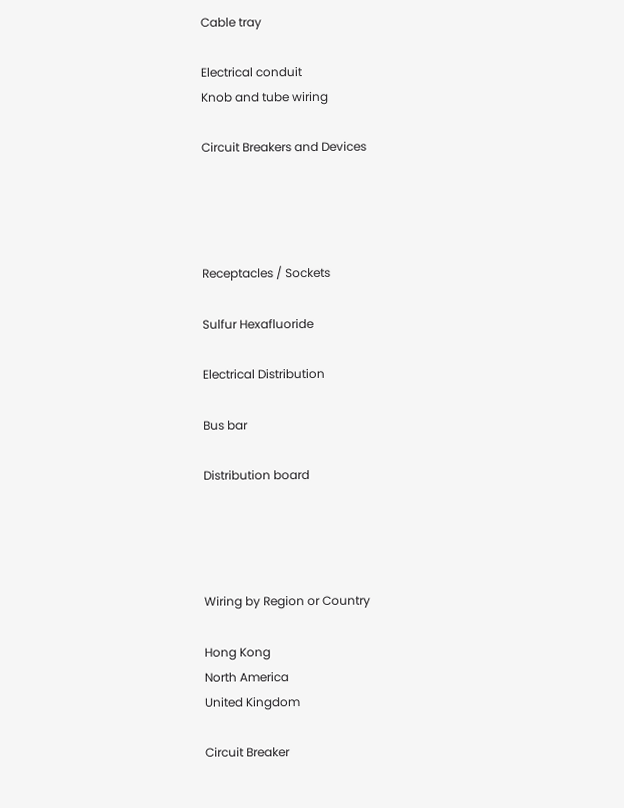Cable tray

Electrical conduit
Knob and tube wiring

Circuit Breakers and Devices




Receptacles / Sockets

Sulfur Hexafluoride

Electrical Distribution

Bus bar

Distribution board




Wiring by Region or Country

Hong Kong
North America
United Kingdom

Circuit Breaker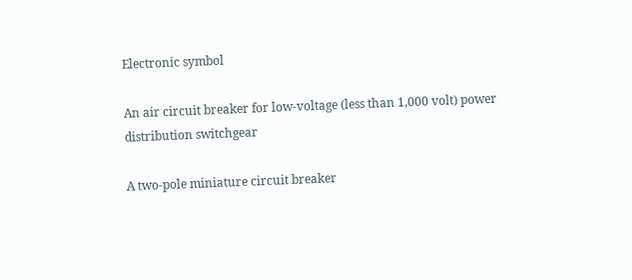Electronic symbol

An air circuit breaker for low-voltage (less than 1,000 volt) power distribution switchgear

A two-pole miniature circuit breaker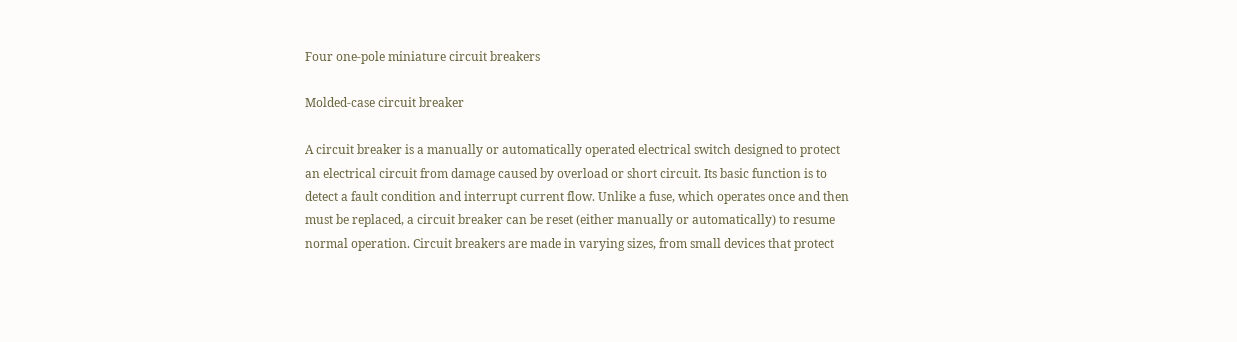Four one-pole miniature circuit breakers

Molded-case circuit breaker

A circuit breaker is a manually or automatically operated electrical switch designed to protect
an electrical circuit from damage caused by overload or short circuit. Its basic function is to
detect a fault condition and interrupt current flow. Unlike a fuse, which operates once and then
must be replaced, a circuit breaker can be reset (either manually or automatically) to resume
normal operation. Circuit breakers are made in varying sizes, from small devices that protect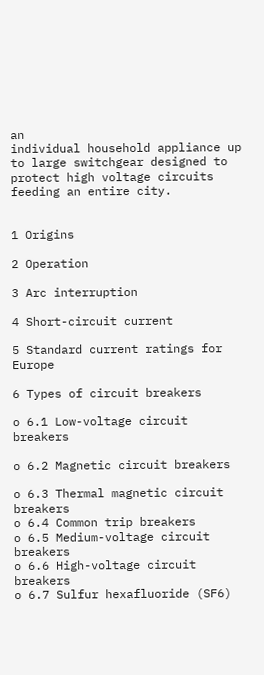an
individual household appliance up to large switchgear designed to protect high voltage circuits
feeding an entire city.


1 Origins

2 Operation

3 Arc interruption

4 Short-circuit current

5 Standard current ratings for Europe

6 Types of circuit breakers

o 6.1 Low-voltage circuit breakers

o 6.2 Magnetic circuit breakers

o 6.3 Thermal magnetic circuit breakers
o 6.4 Common trip breakers
o 6.5 Medium-voltage circuit breakers
o 6.6 High-voltage circuit breakers
o 6.7 Sulfur hexafluoride (SF6)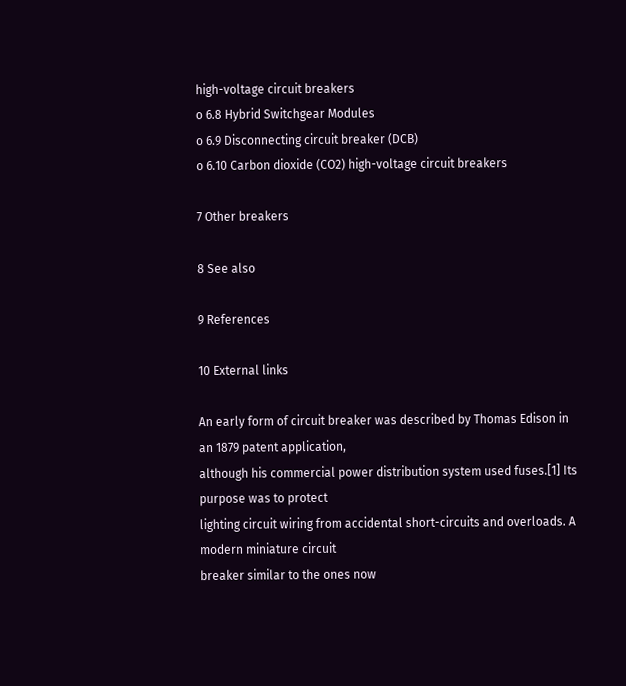high-voltage circuit breakers
o 6.8 Hybrid Switchgear Modules
o 6.9 Disconnecting circuit breaker (DCB)
o 6.10 Carbon dioxide (CO2) high-voltage circuit breakers

7 Other breakers

8 See also

9 References

10 External links

An early form of circuit breaker was described by Thomas Edison in an 1879 patent application,
although his commercial power distribution system used fuses.[1] Its purpose was to protect
lighting circuit wiring from accidental short-circuits and overloads. A modern miniature circuit
breaker similar to the ones now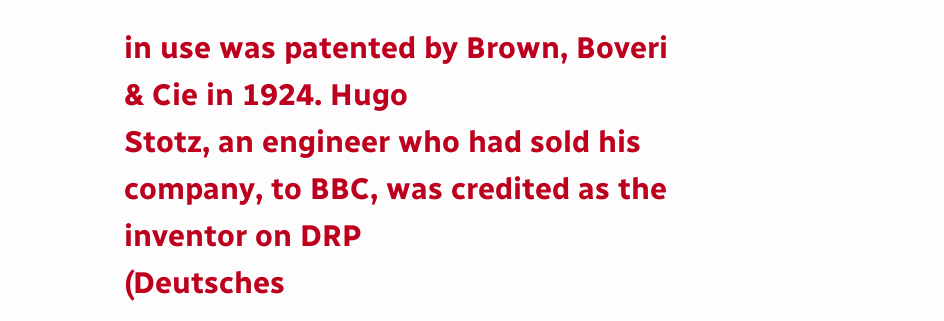in use was patented by Brown, Boveri & Cie in 1924. Hugo
Stotz, an engineer who had sold his company, to BBC, was credited as the inventor on DRP
(Deutsches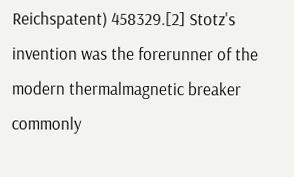Reichspatent) 458329.[2] Stotz's invention was the forerunner of the modern thermalmagnetic breaker commonly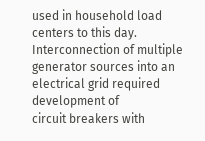used in household load centers to this day.
Interconnection of multiple generator sources into an electrical grid required development of
circuit breakers with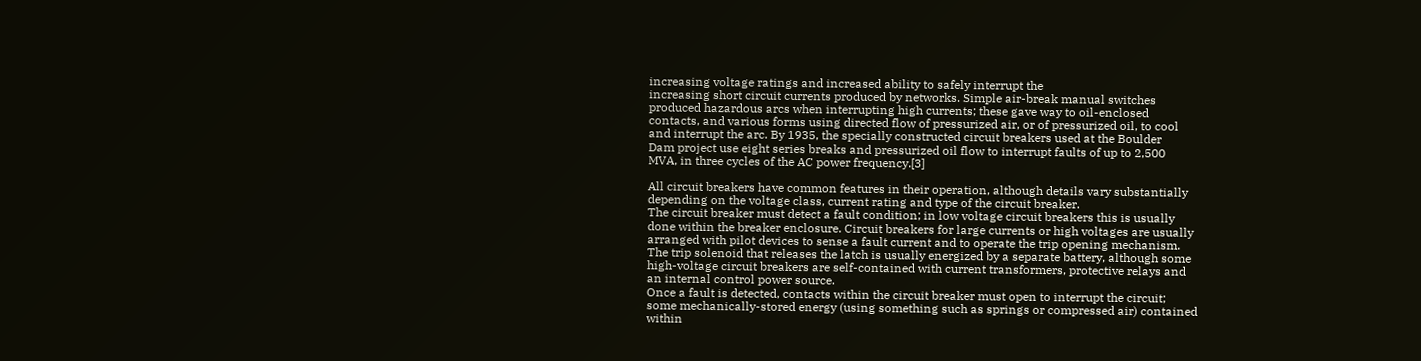increasing voltage ratings and increased ability to safely interrupt the
increasing short circuit currents produced by networks. Simple air-break manual switches
produced hazardous arcs when interrupting high currents; these gave way to oil-enclosed
contacts, and various forms using directed flow of pressurized air, or of pressurized oil, to cool
and interrupt the arc. By 1935, the specially constructed circuit breakers used at the Boulder
Dam project use eight series breaks and pressurized oil flow to interrupt faults of up to 2,500
MVA, in three cycles of the AC power frequency.[3]

All circuit breakers have common features in their operation, although details vary substantially
depending on the voltage class, current rating and type of the circuit breaker.
The circuit breaker must detect a fault condition; in low voltage circuit breakers this is usually
done within the breaker enclosure. Circuit breakers for large currents or high voltages are usually
arranged with pilot devices to sense a fault current and to operate the trip opening mechanism.
The trip solenoid that releases the latch is usually energized by a separate battery, although some
high-voltage circuit breakers are self-contained with current transformers, protective relays and
an internal control power source.
Once a fault is detected, contacts within the circuit breaker must open to interrupt the circuit;
some mechanically-stored energy (using something such as springs or compressed air) contained
within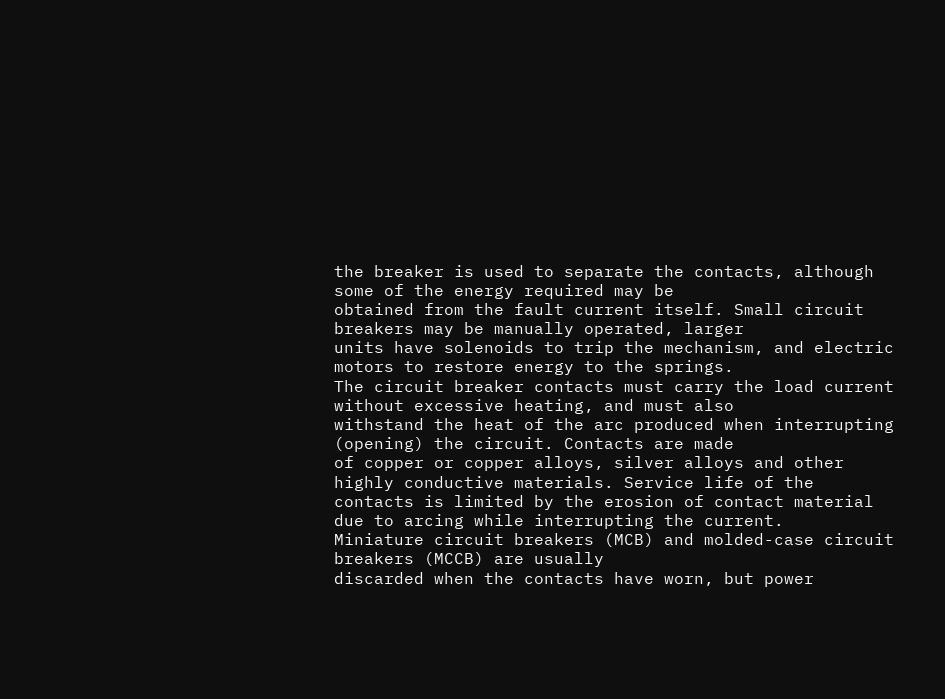the breaker is used to separate the contacts, although some of the energy required may be
obtained from the fault current itself. Small circuit breakers may be manually operated, larger
units have solenoids to trip the mechanism, and electric motors to restore energy to the springs.
The circuit breaker contacts must carry the load current without excessive heating, and must also
withstand the heat of the arc produced when interrupting (opening) the circuit. Contacts are made
of copper or copper alloys, silver alloys and other highly conductive materials. Service life of the
contacts is limited by the erosion of contact material due to arcing while interrupting the current.
Miniature circuit breakers (MCB) and molded-case circuit breakers (MCCB) are usually
discarded when the contacts have worn, but power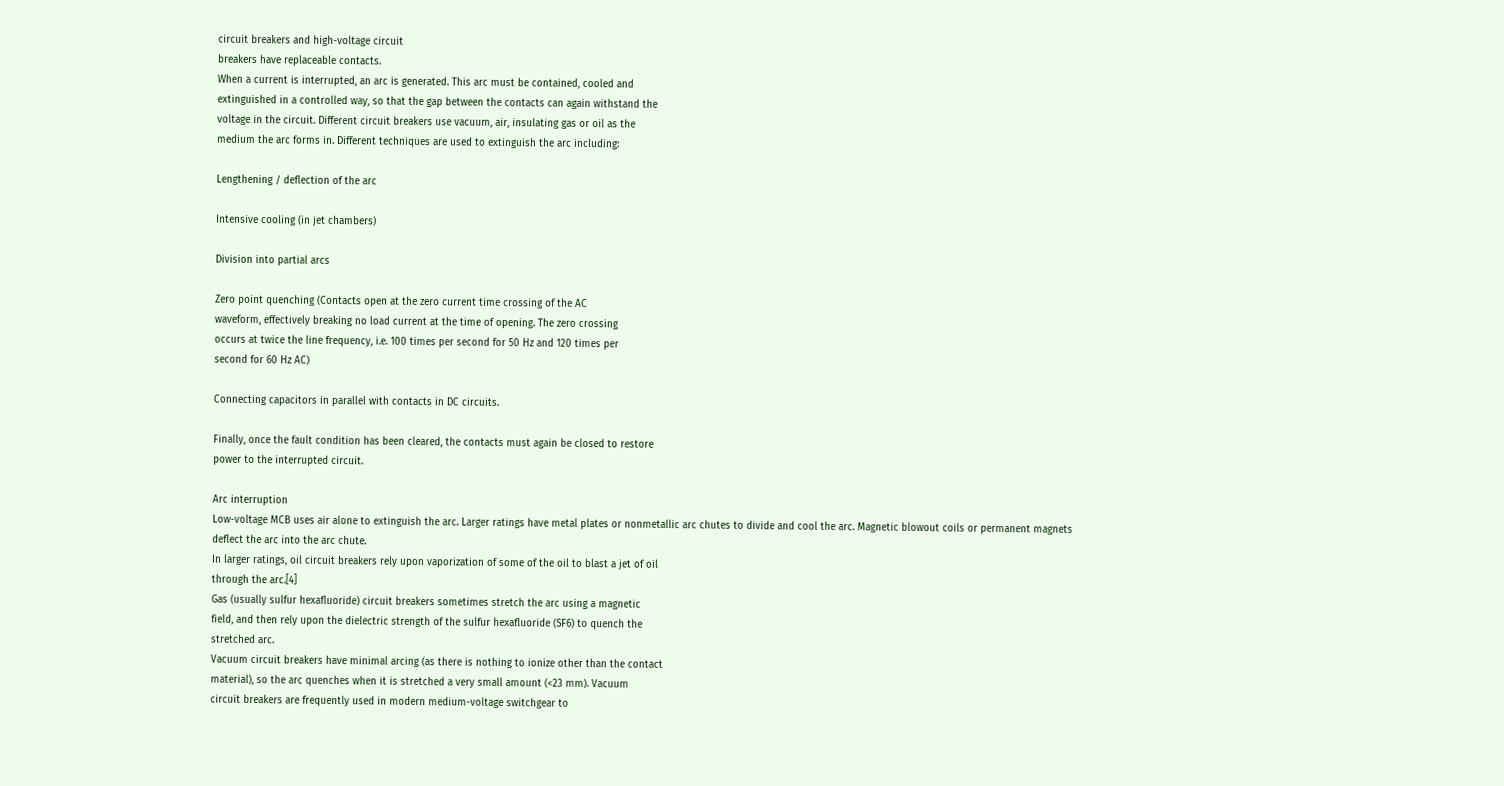circuit breakers and high-voltage circuit
breakers have replaceable contacts.
When a current is interrupted, an arc is generated. This arc must be contained, cooled and
extinguished in a controlled way, so that the gap between the contacts can again withstand the
voltage in the circuit. Different circuit breakers use vacuum, air, insulating gas or oil as the
medium the arc forms in. Different techniques are used to extinguish the arc including:

Lengthening / deflection of the arc

Intensive cooling (in jet chambers)

Division into partial arcs

Zero point quenching (Contacts open at the zero current time crossing of the AC
waveform, effectively breaking no load current at the time of opening. The zero crossing
occurs at twice the line frequency, i.e. 100 times per second for 50 Hz and 120 times per
second for 60 Hz AC)

Connecting capacitors in parallel with contacts in DC circuits.

Finally, once the fault condition has been cleared, the contacts must again be closed to restore
power to the interrupted circuit.

Arc interruption
Low-voltage MCB uses air alone to extinguish the arc. Larger ratings have metal plates or nonmetallic arc chutes to divide and cool the arc. Magnetic blowout coils or permanent magnets
deflect the arc into the arc chute.
In larger ratings, oil circuit breakers rely upon vaporization of some of the oil to blast a jet of oil
through the arc.[4]
Gas (usually sulfur hexafluoride) circuit breakers sometimes stretch the arc using a magnetic
field, and then rely upon the dielectric strength of the sulfur hexafluoride (SF6) to quench the
stretched arc.
Vacuum circuit breakers have minimal arcing (as there is nothing to ionize other than the contact
material), so the arc quenches when it is stretched a very small amount (<23 mm). Vacuum
circuit breakers are frequently used in modern medium-voltage switchgear to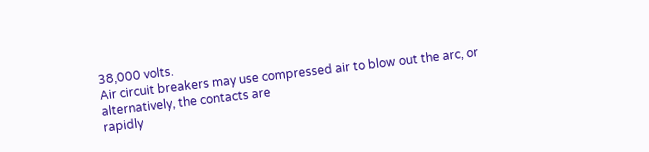38,000 volts.
Air circuit breakers may use compressed air to blow out the arc, or alternatively, the contacts are
rapidly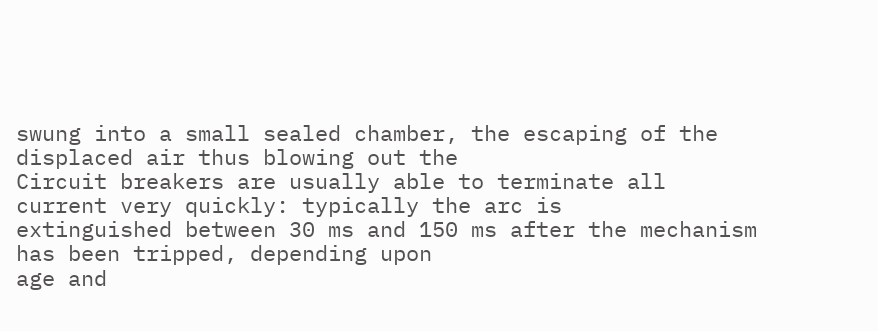swung into a small sealed chamber, the escaping of the displaced air thus blowing out the
Circuit breakers are usually able to terminate all current very quickly: typically the arc is
extinguished between 30 ms and 150 ms after the mechanism has been tripped, depending upon
age and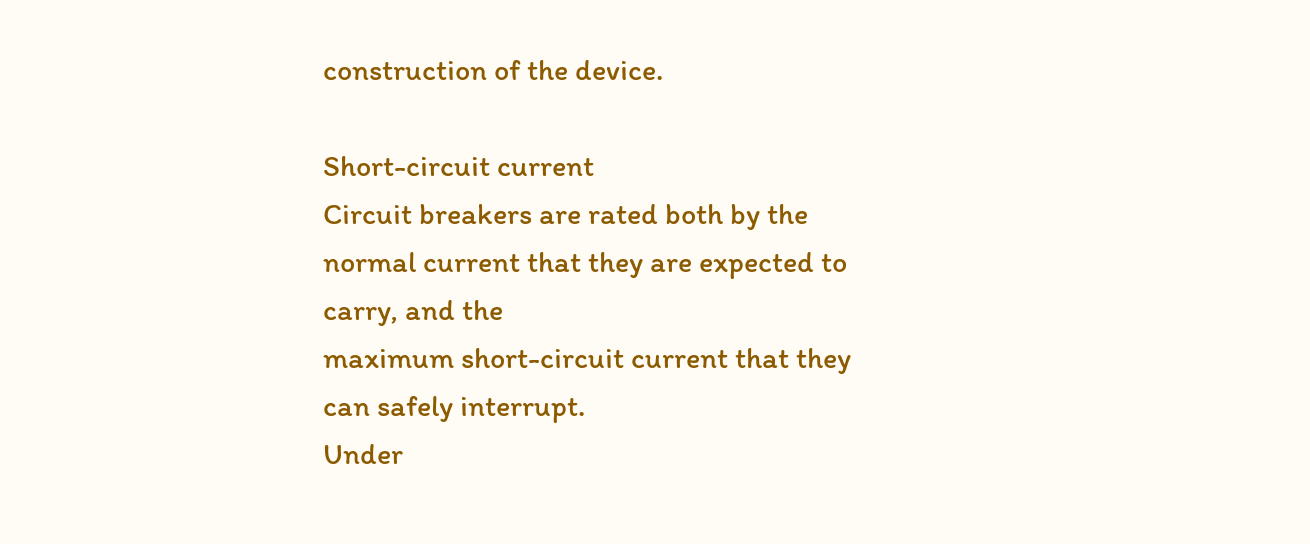construction of the device.

Short-circuit current
Circuit breakers are rated both by the normal current that they are expected to carry, and the
maximum short-circuit current that they can safely interrupt.
Under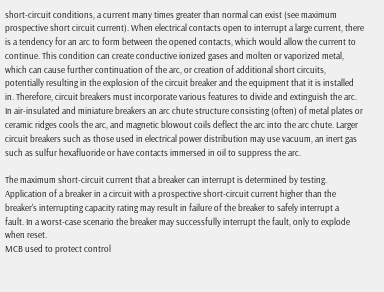short-circuit conditions, a current many times greater than normal can exist (see maximum
prospective short circuit current). When electrical contacts open to interrupt a large current, there
is a tendency for an arc to form between the opened contacts, which would allow the current to
continue. This condition can create conductive ionized gases and molten or vaporized metal,
which can cause further continuation of the arc, or creation of additional short circuits,
potentially resulting in the explosion of the circuit breaker and the equipment that it is installed
in. Therefore, circuit breakers must incorporate various features to divide and extinguish the arc.
In air-insulated and miniature breakers an arc chute structure consisting (often) of metal plates or
ceramic ridges cools the arc, and magnetic blowout coils deflect the arc into the arc chute. Larger
circuit breakers such as those used in electrical power distribution may use vacuum, an inert gas
such as sulfur hexafluoride or have contacts immersed in oil to suppress the arc.

The maximum short-circuit current that a breaker can interrupt is determined by testing.
Application of a breaker in a circuit with a prospective short-circuit current higher than the
breaker's interrupting capacity rating may result in failure of the breaker to safely interrupt a
fault. In a worst-case scenario the breaker may successfully interrupt the fault, only to explode
when reset.
MCB used to protect control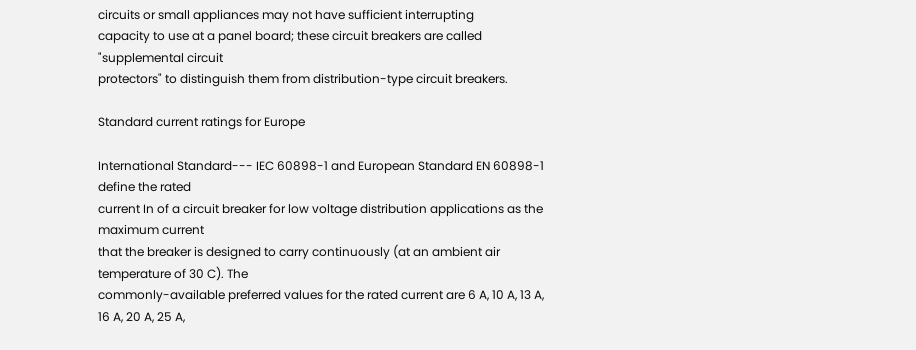circuits or small appliances may not have sufficient interrupting
capacity to use at a panel board; these circuit breakers are called "supplemental circuit
protectors" to distinguish them from distribution-type circuit breakers.

Standard current ratings for Europe

International Standard--- IEC 60898-1 and European Standard EN 60898-1 define the rated
current In of a circuit breaker for low voltage distribution applications as the maximum current
that the breaker is designed to carry continuously (at an ambient air temperature of 30 C). The
commonly-available preferred values for the rated current are 6 A, 10 A, 13 A, 16 A, 20 A, 25 A,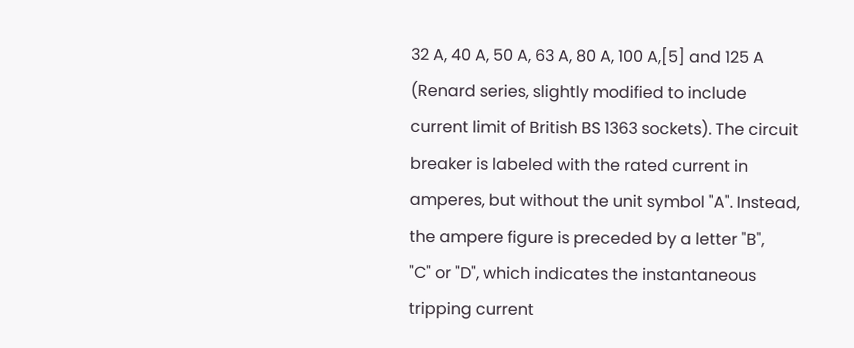32 A, 40 A, 50 A, 63 A, 80 A, 100 A,[5] and 125 A (Renard series, slightly modified to include
current limit of British BS 1363 sockets). The circuit breaker is labeled with the rated current in
amperes, but without the unit symbol "A". Instead, the ampere figure is preceded by a letter "B",
"C" or "D", which indicates the instantaneous tripping current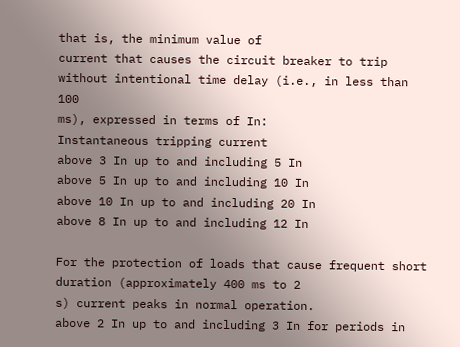that is, the minimum value of
current that causes the circuit breaker to trip without intentional time delay (i.e., in less than 100
ms), expressed in terms of In:
Instantaneous tripping current
above 3 In up to and including 5 In
above 5 In up to and including 10 In
above 10 In up to and including 20 In
above 8 In up to and including 12 In

For the protection of loads that cause frequent short duration (approximately 400 ms to 2
s) current peaks in normal operation.
above 2 In up to and including 3 In for periods in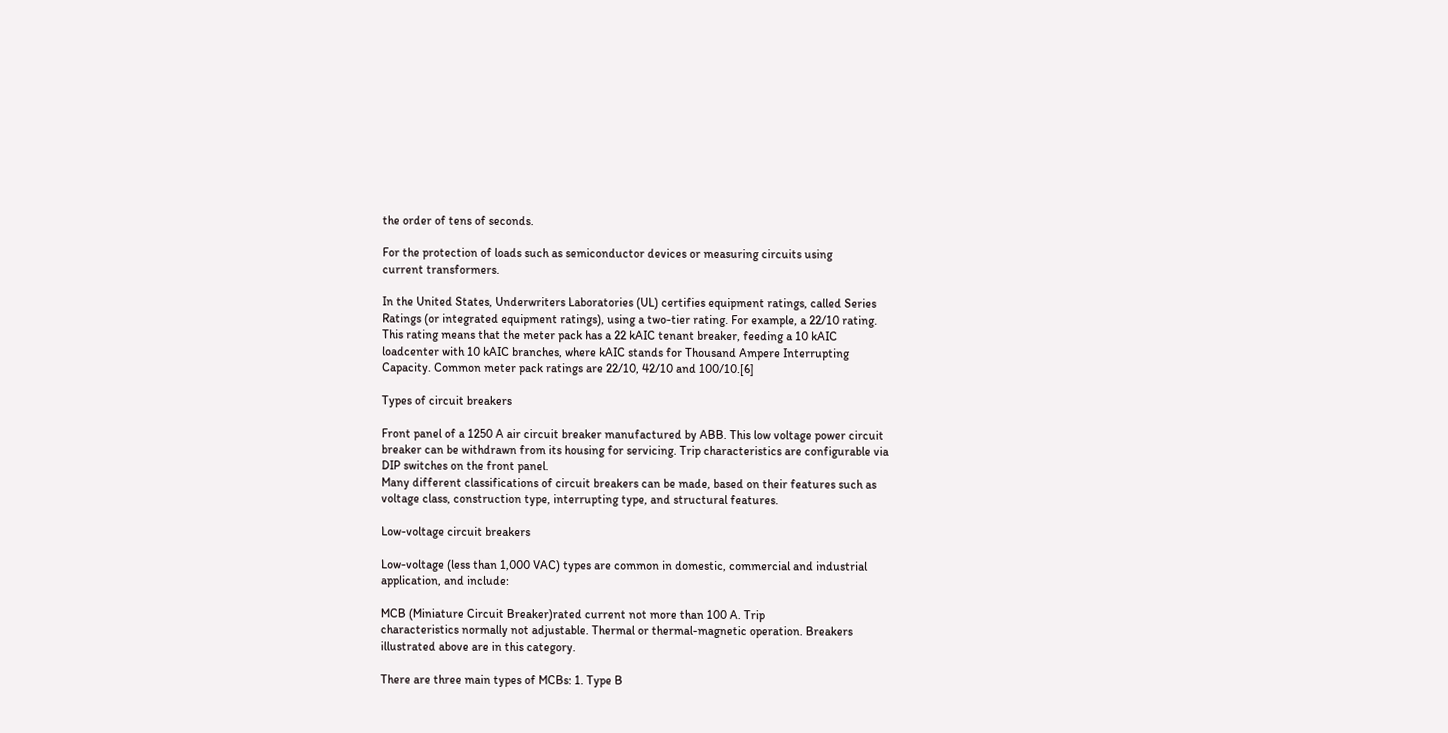the order of tens of seconds.

For the protection of loads such as semiconductor devices or measuring circuits using
current transformers.

In the United States, Underwriters Laboratories (UL) certifies equipment ratings, called Series
Ratings (or integrated equipment ratings), using a two-tier rating. For example, a 22/10 rating.
This rating means that the meter pack has a 22 kAIC tenant breaker, feeding a 10 kAIC
loadcenter with 10 kAIC branches, where kAIC stands for Thousand Ampere Interrupting
Capacity. Common meter pack ratings are 22/10, 42/10 and 100/10.[6]

Types of circuit breakers

Front panel of a 1250 A air circuit breaker manufactured by ABB. This low voltage power circuit
breaker can be withdrawn from its housing for servicing. Trip characteristics are configurable via
DIP switches on the front panel.
Many different classifications of circuit breakers can be made, based on their features such as
voltage class, construction type, interrupting type, and structural features.

Low-voltage circuit breakers

Low-voltage (less than 1,000 VAC) types are common in domestic, commercial and industrial
application, and include:

MCB (Miniature Circuit Breaker)rated current not more than 100 A. Trip
characteristics normally not adjustable. Thermal or thermal-magnetic operation. Breakers
illustrated above are in this category.

There are three main types of MCBs: 1. Type B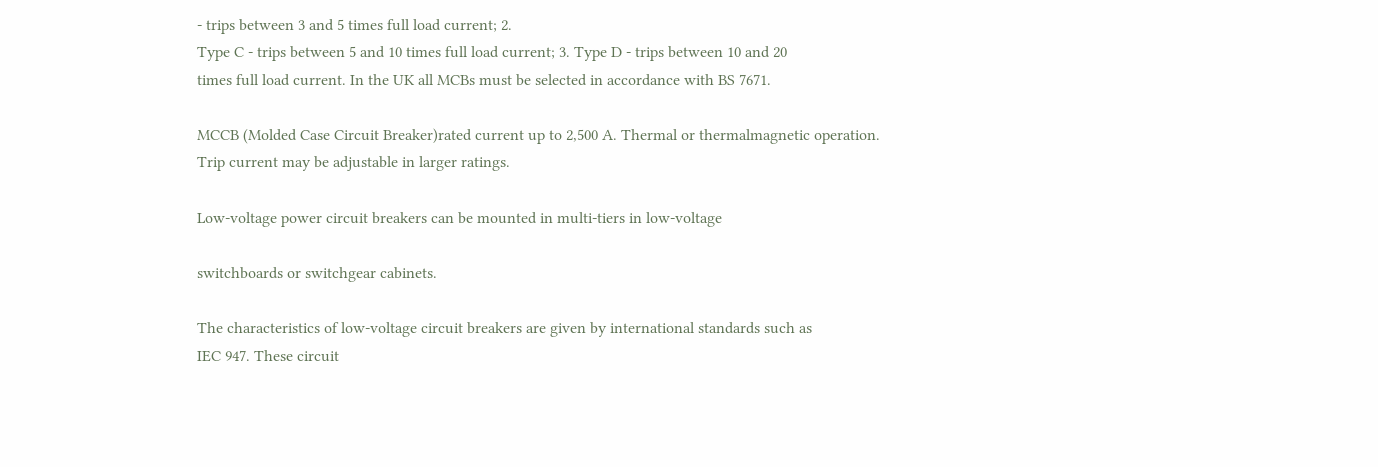- trips between 3 and 5 times full load current; 2.
Type C - trips between 5 and 10 times full load current; 3. Type D - trips between 10 and 20
times full load current. In the UK all MCBs must be selected in accordance with BS 7671.

MCCB (Molded Case Circuit Breaker)rated current up to 2,500 A. Thermal or thermalmagnetic operation. Trip current may be adjustable in larger ratings.

Low-voltage power circuit breakers can be mounted in multi-tiers in low-voltage

switchboards or switchgear cabinets.

The characteristics of low-voltage circuit breakers are given by international standards such as
IEC 947. These circuit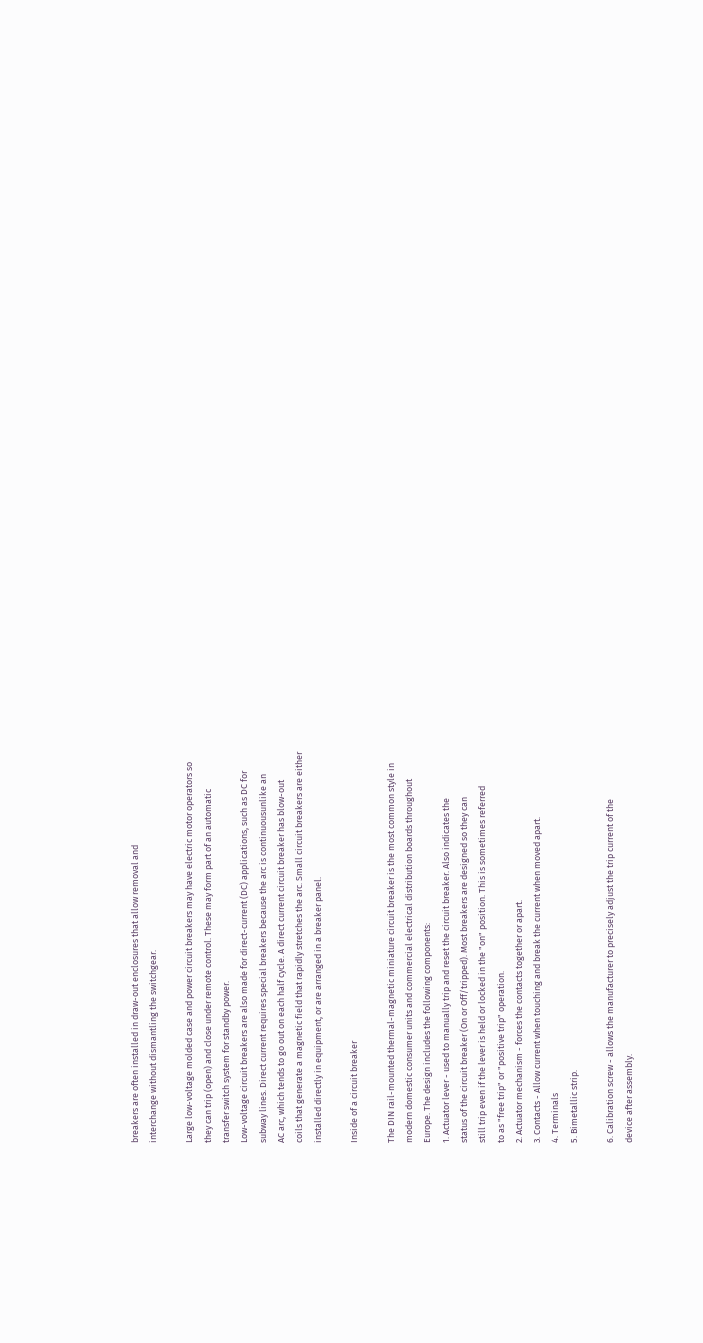breakers are often installed in draw-out enclosures that allow removal and
interchange without dismantling the switchgear.

Large low-voltage molded case and power circuit breakers may have electric motor operators so
they can trip (open) and close under remote control. These may form part of an automatic
transfer switch system for standby power.
Low-voltage circuit breakers are also made for direct-current (DC) applications, such as DC for
subway lines. Direct current requires special breakers because the arc is continuousunlike an
AC arc, which tends to go out on each half cycle. A direct current circuit breaker has blow-out
coils that generate a magnetic field that rapidly stretches the arc. Small circuit breakers are either
installed directly in equipment, or are arranged in a breaker panel.

Inside of a circuit breaker

The DIN rail-mounted thermal-magnetic miniature circuit breaker is the most common style in
modern domestic consumer units and commercial electrical distribution boards throughout
Europe. The design includes the following components:
1. Actuator lever - used to manually trip and reset the circuit breaker. Also indicates the
status of the circuit breaker (On or Off/tripped). Most breakers are designed so they can
still trip even if the lever is held or locked in the "on" position. This is sometimes referred
to as "free trip" or "positive trip" operation.
2. Actuator mechanism - forces the contacts together or apart.
3. Contacts - Allow current when touching and break the current when moved apart.
4. Terminals
5. Bimetallic strip.

6. Calibration screw - allows the manufacturer to precisely adjust the trip current of the
device after assembly.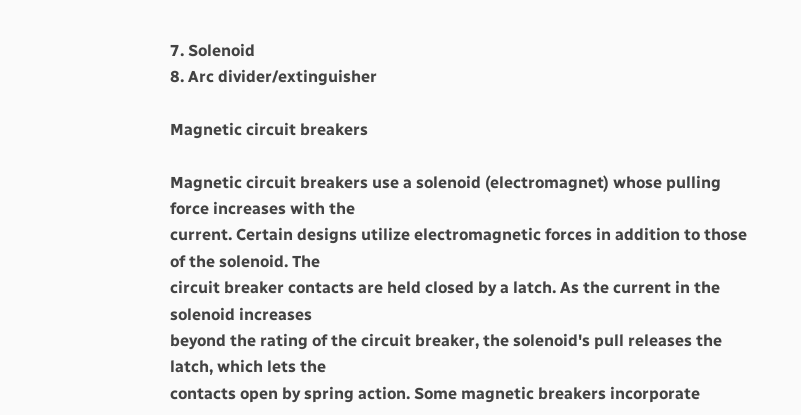7. Solenoid
8. Arc divider/extinguisher

Magnetic circuit breakers

Magnetic circuit breakers use a solenoid (electromagnet) whose pulling force increases with the
current. Certain designs utilize electromagnetic forces in addition to those of the solenoid. The
circuit breaker contacts are held closed by a latch. As the current in the solenoid increases
beyond the rating of the circuit breaker, the solenoid's pull releases the latch, which lets the
contacts open by spring action. Some magnetic breakers incorporate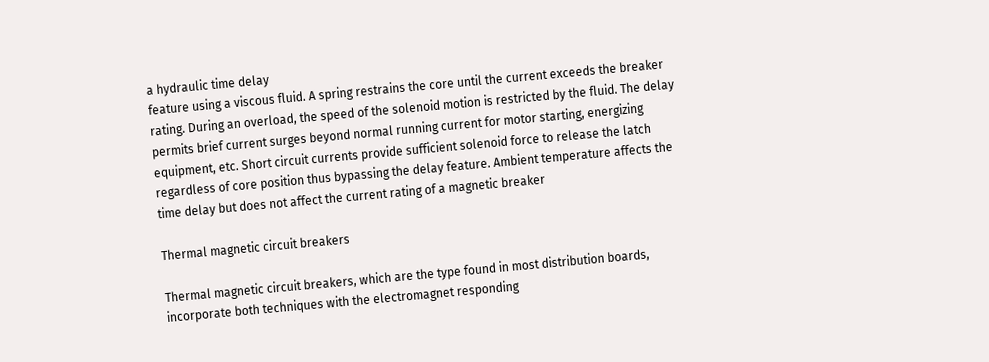a hydraulic time delay
feature using a viscous fluid. A spring restrains the core until the current exceeds the breaker
rating. During an overload, the speed of the solenoid motion is restricted by the fluid. The delay
permits brief current surges beyond normal running current for motor starting, energizing
equipment, etc. Short circuit currents provide sufficient solenoid force to release the latch
regardless of core position thus bypassing the delay feature. Ambient temperature affects the
time delay but does not affect the current rating of a magnetic breaker

Thermal magnetic circuit breakers

Thermal magnetic circuit breakers, which are the type found in most distribution boards,
incorporate both techniques with the electromagnet responding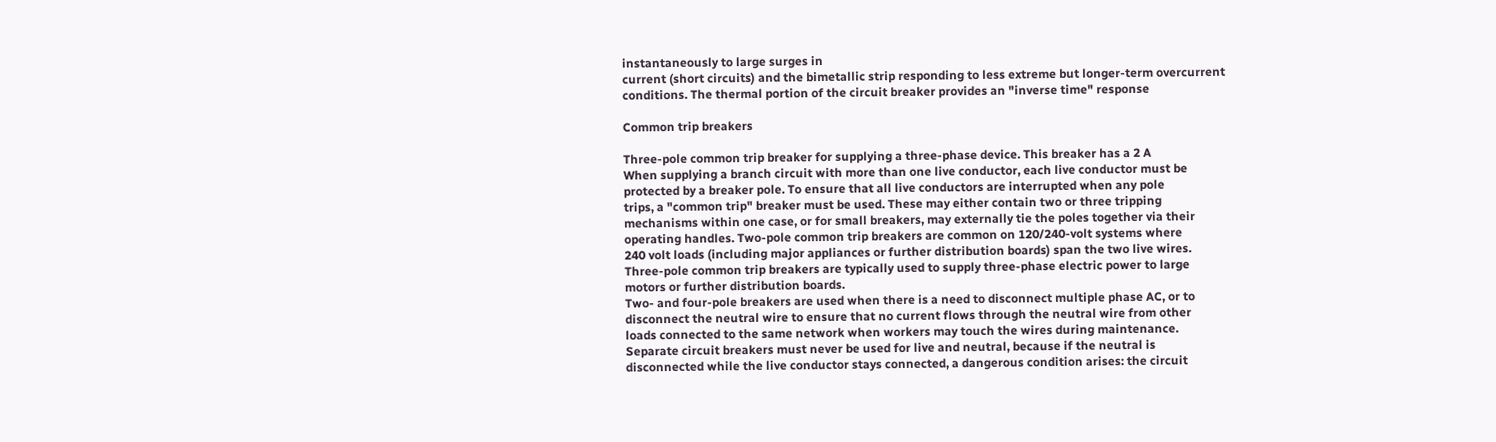instantaneously to large surges in
current (short circuits) and the bimetallic strip responding to less extreme but longer-term overcurrent conditions. The thermal portion of the circuit breaker provides an "inverse time" response

Common trip breakers

Three-pole common trip breaker for supplying a three-phase device. This breaker has a 2 A
When supplying a branch circuit with more than one live conductor, each live conductor must be
protected by a breaker pole. To ensure that all live conductors are interrupted when any pole
trips, a "common trip" breaker must be used. These may either contain two or three tripping
mechanisms within one case, or for small breakers, may externally tie the poles together via their
operating handles. Two-pole common trip breakers are common on 120/240-volt systems where
240 volt loads (including major appliances or further distribution boards) span the two live wires.
Three-pole common trip breakers are typically used to supply three-phase electric power to large
motors or further distribution boards.
Two- and four-pole breakers are used when there is a need to disconnect multiple phase AC, or to
disconnect the neutral wire to ensure that no current flows through the neutral wire from other
loads connected to the same network when workers may touch the wires during maintenance.
Separate circuit breakers must never be used for live and neutral, because if the neutral is
disconnected while the live conductor stays connected, a dangerous condition arises: the circuit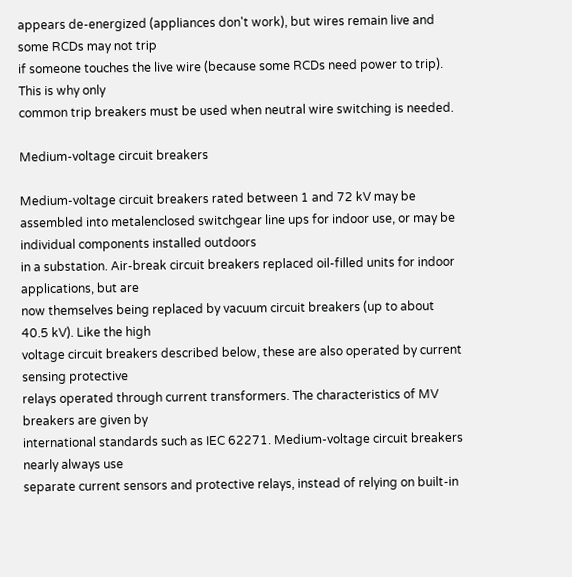appears de-energized (appliances don't work), but wires remain live and some RCDs may not trip
if someone touches the live wire (because some RCDs need power to trip). This is why only
common trip breakers must be used when neutral wire switching is needed.

Medium-voltage circuit breakers

Medium-voltage circuit breakers rated between 1 and 72 kV may be assembled into metalenclosed switchgear line ups for indoor use, or may be individual components installed outdoors
in a substation. Air-break circuit breakers replaced oil-filled units for indoor applications, but are
now themselves being replaced by vacuum circuit breakers (up to about 40.5 kV). Like the high
voltage circuit breakers described below, these are also operated by current sensing protective
relays operated through current transformers. The characteristics of MV breakers are given by
international standards such as IEC 62271. Medium-voltage circuit breakers nearly always use
separate current sensors and protective relays, instead of relying on built-in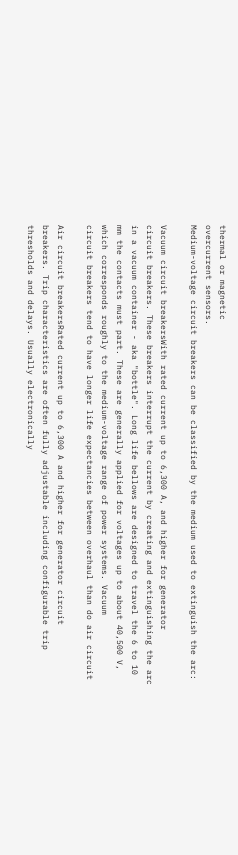thermal or magnetic
overcurrent sensors.
Medium-voltage circuit breakers can be classified by the medium used to extinguish the arc:

Vacuum circuit breakersWith rated current up to 6,300 A, and higher for generator
circuit breakers. These breakers interrupt the current by creating and extinguishing the arc
in a vacuum container - aka "bottle". Long life bellows are designed to travel the 6 to 10
mm the contacts must part. These are generally applied for voltages up to about 40,500 V,
which corresponds roughly to the medium-voltage range of power systems. Vacuum
circuit breakers tend to have longer life expectancies between overhaul than do air circuit

Air circuit breakersRated current up to 6,300 A and higher for generator circuit
breakers. Trip characteristics are often fully adjustable including configurable trip
thresholds and delays. Usually electronically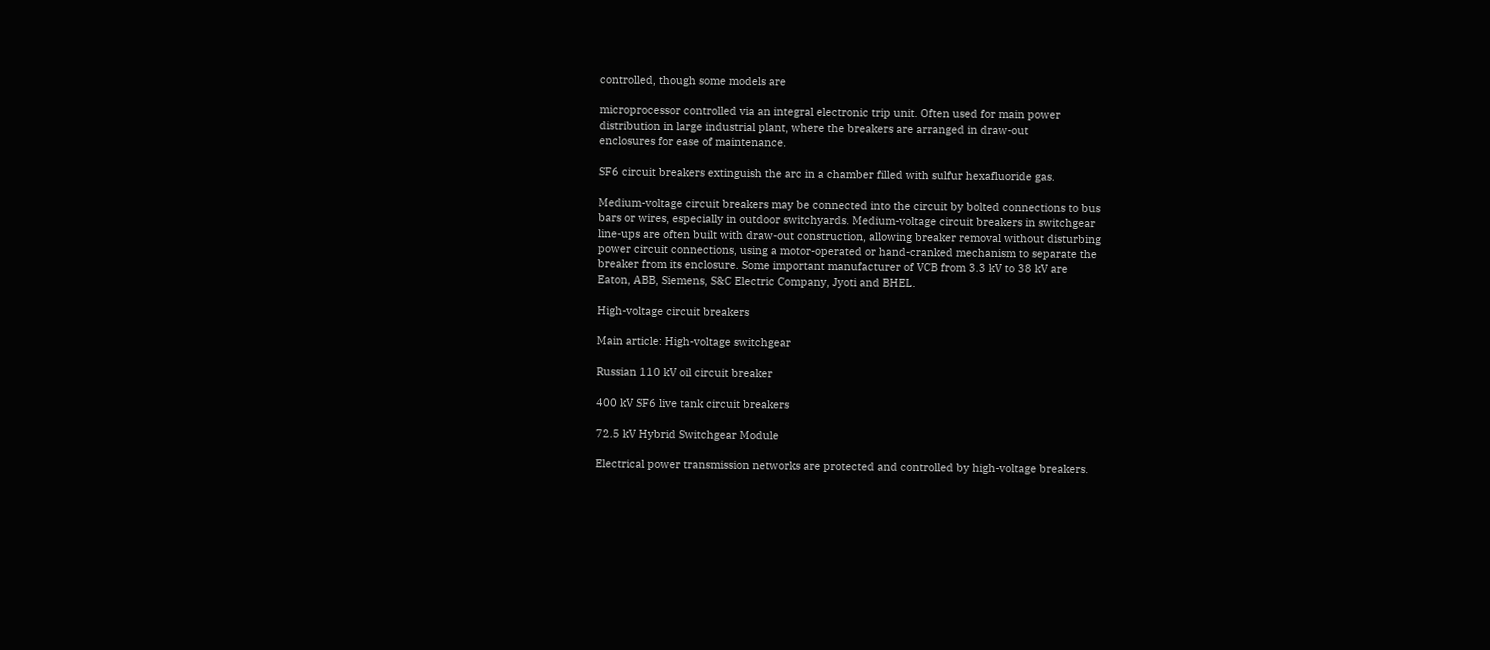controlled, though some models are

microprocessor controlled via an integral electronic trip unit. Often used for main power
distribution in large industrial plant, where the breakers are arranged in draw-out
enclosures for ease of maintenance.

SF6 circuit breakers extinguish the arc in a chamber filled with sulfur hexafluoride gas.

Medium-voltage circuit breakers may be connected into the circuit by bolted connections to bus
bars or wires, especially in outdoor switchyards. Medium-voltage circuit breakers in switchgear
line-ups are often built with draw-out construction, allowing breaker removal without disturbing
power circuit connections, using a motor-operated or hand-cranked mechanism to separate the
breaker from its enclosure. Some important manufacturer of VCB from 3.3 kV to 38 kV are
Eaton, ABB, Siemens, S&C Electric Company, Jyoti and BHEL.

High-voltage circuit breakers

Main article: High-voltage switchgear

Russian 110 kV oil circuit breaker

400 kV SF6 live tank circuit breakers

72.5 kV Hybrid Switchgear Module

Electrical power transmission networks are protected and controlled by high-voltage breakers.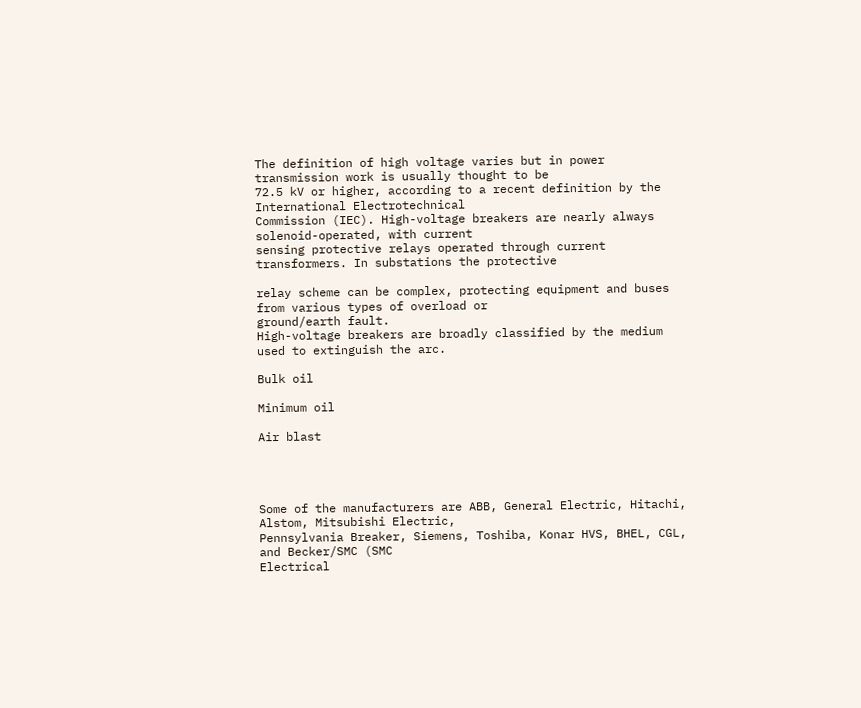The definition of high voltage varies but in power transmission work is usually thought to be
72.5 kV or higher, according to a recent definition by the International Electrotechnical
Commission (IEC). High-voltage breakers are nearly always solenoid-operated, with current
sensing protective relays operated through current transformers. In substations the protective

relay scheme can be complex, protecting equipment and buses from various types of overload or
ground/earth fault.
High-voltage breakers are broadly classified by the medium used to extinguish the arc.

Bulk oil

Minimum oil

Air blast




Some of the manufacturers are ABB, General Electric, Hitachi, Alstom, Mitsubishi Electric,
Pennsylvania Breaker, Siemens, Toshiba, Konar HVS, BHEL, CGL, and Becker/SMC (SMC
Electrical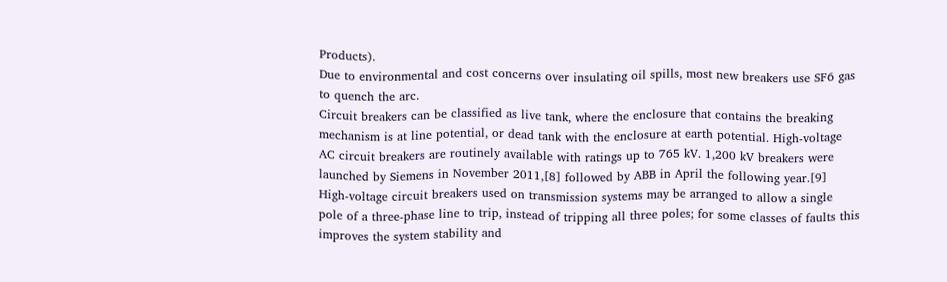Products).
Due to environmental and cost concerns over insulating oil spills, most new breakers use SF6 gas
to quench the arc.
Circuit breakers can be classified as live tank, where the enclosure that contains the breaking
mechanism is at line potential, or dead tank with the enclosure at earth potential. High-voltage
AC circuit breakers are routinely available with ratings up to 765 kV. 1,200 kV breakers were
launched by Siemens in November 2011,[8] followed by ABB in April the following year.[9]
High-voltage circuit breakers used on transmission systems may be arranged to allow a single
pole of a three-phase line to trip, instead of tripping all three poles; for some classes of faults this
improves the system stability and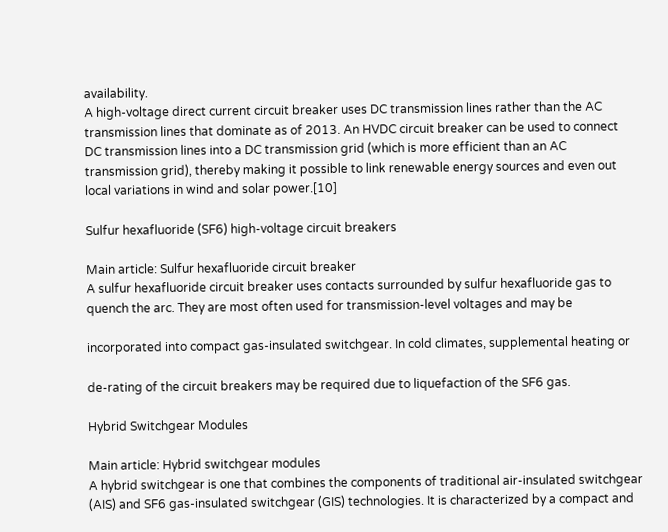availability.
A high-voltage direct current circuit breaker uses DC transmission lines rather than the AC
transmission lines that dominate as of 2013. An HVDC circuit breaker can be used to connect
DC transmission lines into a DC transmission grid (which is more efficient than an AC
transmission grid), thereby making it possible to link renewable energy sources and even out
local variations in wind and solar power.[10]

Sulfur hexafluoride (SF6) high-voltage circuit breakers

Main article: Sulfur hexafluoride circuit breaker
A sulfur hexafluoride circuit breaker uses contacts surrounded by sulfur hexafluoride gas to
quench the arc. They are most often used for transmission-level voltages and may be

incorporated into compact gas-insulated switchgear. In cold climates, supplemental heating or

de-rating of the circuit breakers may be required due to liquefaction of the SF6 gas.

Hybrid Switchgear Modules

Main article: Hybrid switchgear modules
A hybrid switchgear is one that combines the components of traditional air-insulated switchgear
(AIS) and SF6 gas-insulated switchgear (GIS) technologies. It is characterized by a compact and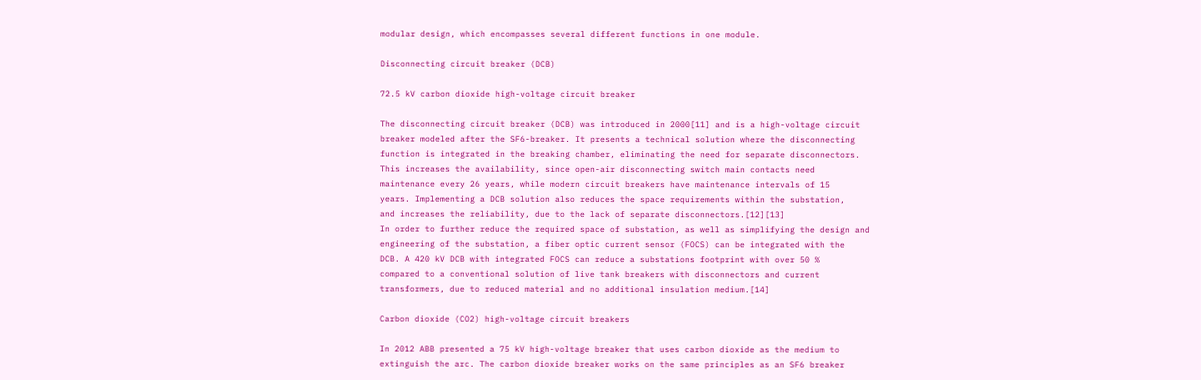modular design, which encompasses several different functions in one module.

Disconnecting circuit breaker (DCB)

72.5 kV carbon dioxide high-voltage circuit breaker

The disconnecting circuit breaker (DCB) was introduced in 2000[11] and is a high-voltage circuit
breaker modeled after the SF6-breaker. It presents a technical solution where the disconnecting
function is integrated in the breaking chamber, eliminating the need for separate disconnectors.
This increases the availability, since open-air disconnecting switch main contacts need
maintenance every 26 years, while modern circuit breakers have maintenance intervals of 15
years. Implementing a DCB solution also reduces the space requirements within the substation,
and increases the reliability, due to the lack of separate disconnectors.[12][13]
In order to further reduce the required space of substation, as well as simplifying the design and
engineering of the substation, a fiber optic current sensor (FOCS) can be integrated with the
DCB. A 420 kV DCB with integrated FOCS can reduce a substations footprint with over 50 %
compared to a conventional solution of live tank breakers with disconnectors and current
transformers, due to reduced material and no additional insulation medium.[14]

Carbon dioxide (CO2) high-voltage circuit breakers

In 2012 ABB presented a 75 kV high-voltage breaker that uses carbon dioxide as the medium to
extinguish the arc. The carbon dioxide breaker works on the same principles as an SF6 breaker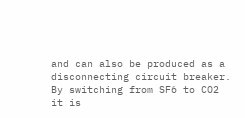and can also be produced as a disconnecting circuit breaker. By switching from SF6 to CO2 it is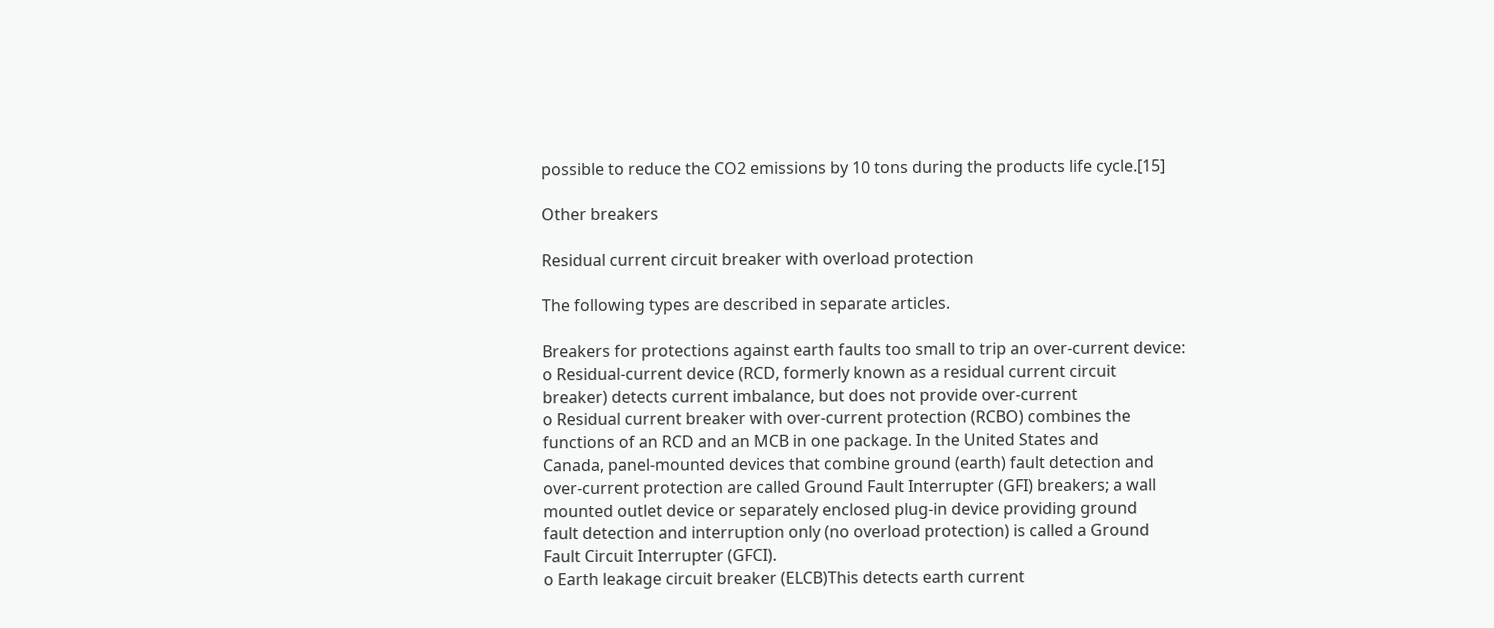possible to reduce the CO2 emissions by 10 tons during the products life cycle.[15]

Other breakers

Residual current circuit breaker with overload protection

The following types are described in separate articles.

Breakers for protections against earth faults too small to trip an over-current device:
o Residual-current device (RCD, formerly known as a residual current circuit
breaker) detects current imbalance, but does not provide over-current
o Residual current breaker with over-current protection (RCBO) combines the
functions of an RCD and an MCB in one package. In the United States and
Canada, panel-mounted devices that combine ground (earth) fault detection and
over-current protection are called Ground Fault Interrupter (GFI) breakers; a wall
mounted outlet device or separately enclosed plug-in device providing ground
fault detection and interruption only (no overload protection) is called a Ground
Fault Circuit Interrupter (GFCI).
o Earth leakage circuit breaker (ELCB)This detects earth current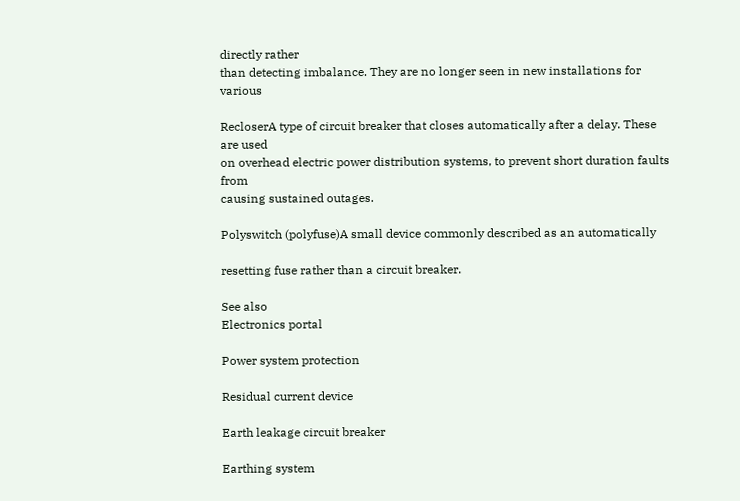directly rather
than detecting imbalance. They are no longer seen in new installations for various

RecloserA type of circuit breaker that closes automatically after a delay. These are used
on overhead electric power distribution systems, to prevent short duration faults from
causing sustained outages.

Polyswitch (polyfuse)A small device commonly described as an automatically

resetting fuse rather than a circuit breaker.

See also
Electronics portal

Power system protection

Residual current device

Earth leakage circuit breaker

Earthing system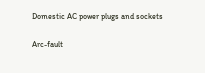Domestic AC power plugs and sockets

Arc-fault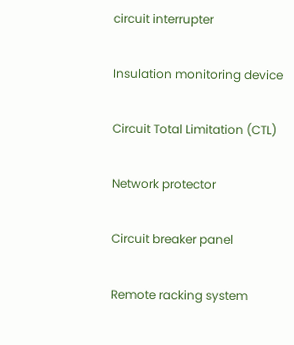circuit interrupter

Insulation monitoring device

Circuit Total Limitation (CTL)

Network protector

Circuit breaker panel

Remote racking system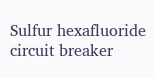Sulfur hexafluoride circuit breaker